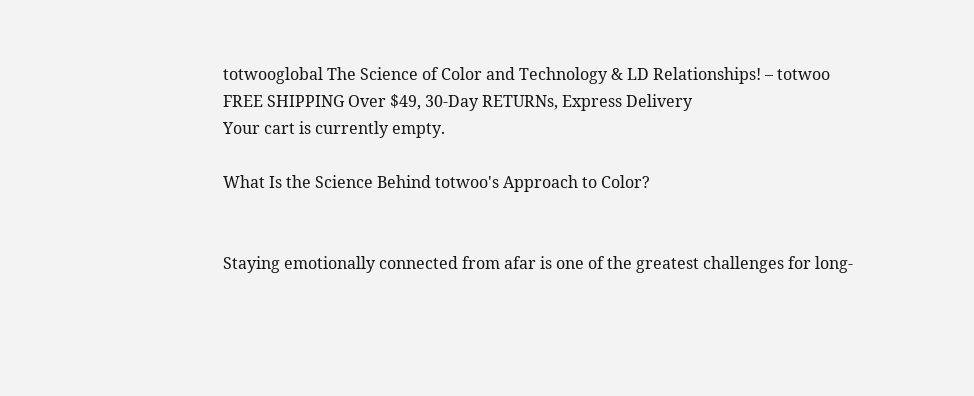totwooglobal The Science of Color and Technology & LD Relationships! – totwoo
FREE SHIPPING Over $49, 30-Day RETURNs, Express Delivery
Your cart is currently empty.

What Is the Science Behind totwoo's Approach to Color?


Staying emotionally connected from afar is one of the greatest challenges for long-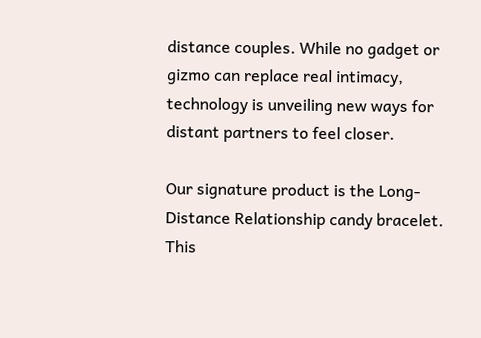distance couples. While no gadget or gizmo can replace real intimacy, technology is unveiling new ways for distant partners to feel closer.

Our signature product is the Long-Distance Relationship candy bracelet. This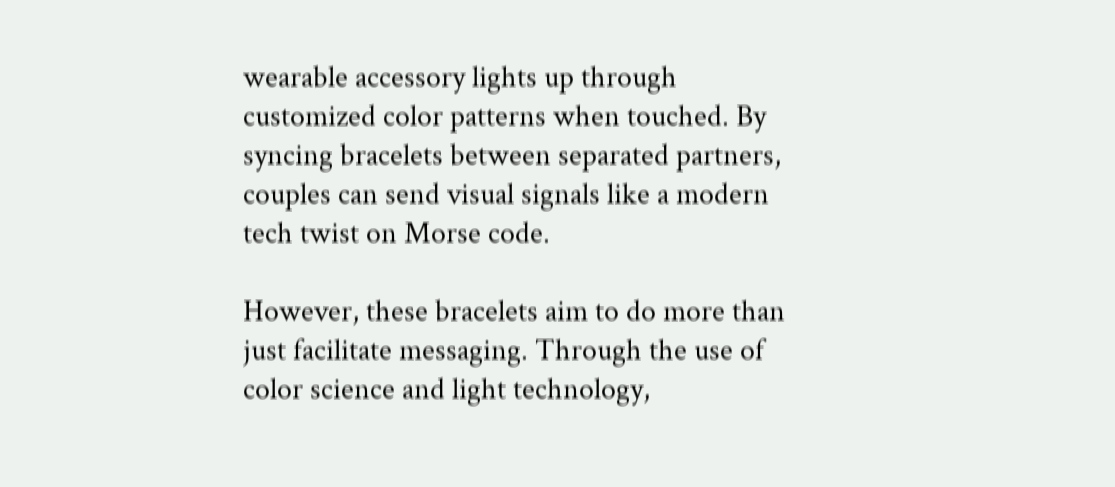wearable accessory lights up through customized color patterns when touched. By syncing bracelets between separated partners, couples can send visual signals like a modern tech twist on Morse code.

However, these bracelets aim to do more than just facilitate messaging. Through the use of color science and light technology,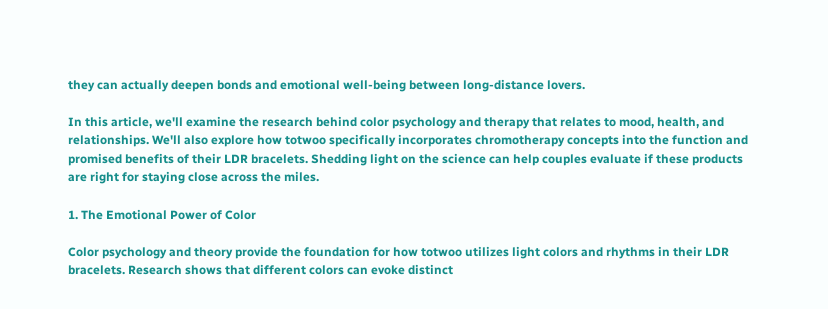they can actually deepen bonds and emotional well-being between long-distance lovers.

In this article, we'll examine the research behind color psychology and therapy that relates to mood, health, and relationships. We'll also explore how totwoo specifically incorporates chromotherapy concepts into the function and promised benefits of their LDR bracelets. Shedding light on the science can help couples evaluate if these products are right for staying close across the miles.

1. The Emotional Power of Color

Color psychology and theory provide the foundation for how totwoo utilizes light colors and rhythms in their LDR bracelets. Research shows that different colors can evoke distinct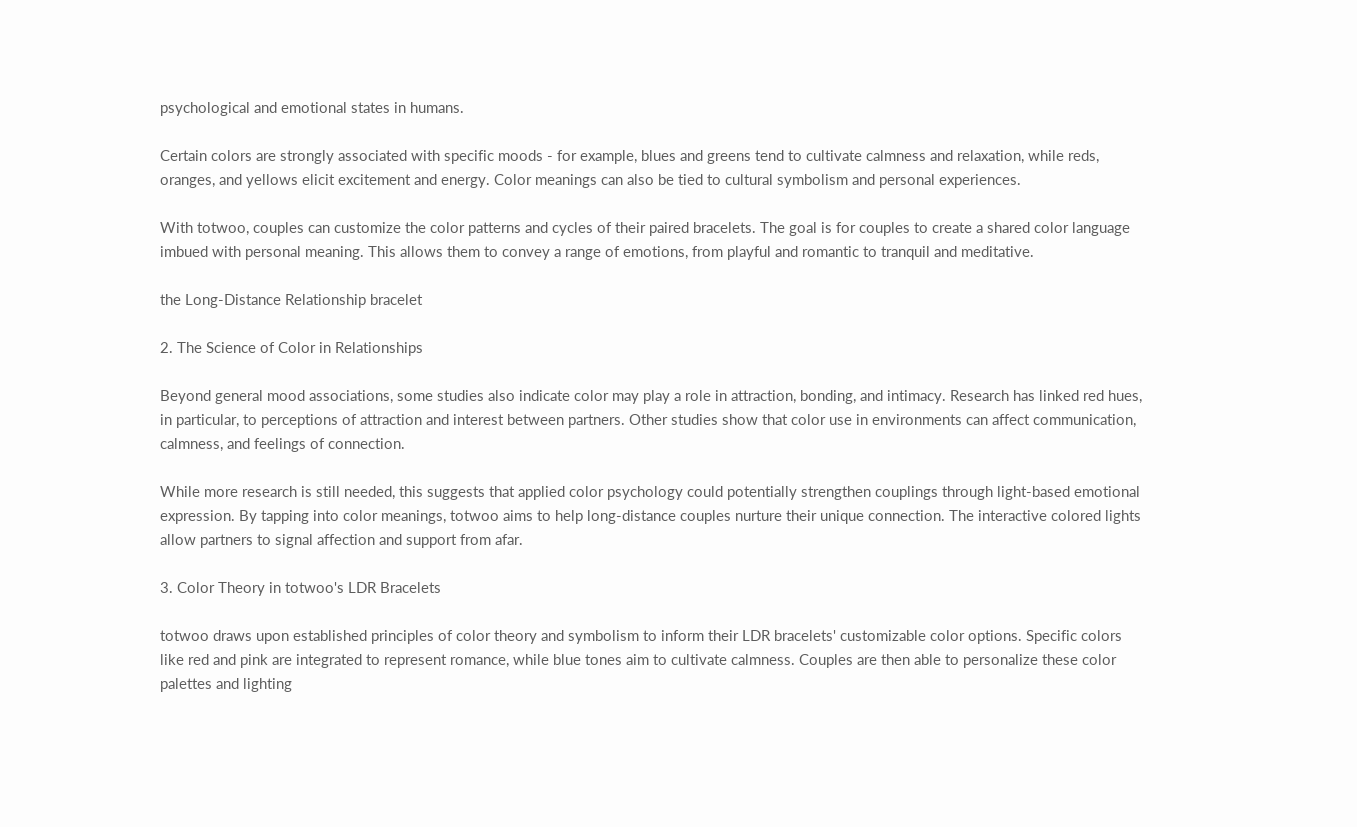psychological and emotional states in humans.

Certain colors are strongly associated with specific moods - for example, blues and greens tend to cultivate calmness and relaxation, while reds, oranges, and yellows elicit excitement and energy. Color meanings can also be tied to cultural symbolism and personal experiences.

With totwoo, couples can customize the color patterns and cycles of their paired bracelets. The goal is for couples to create a shared color language imbued with personal meaning. This allows them to convey a range of emotions, from playful and romantic to tranquil and meditative.

the Long-Distance Relationship bracelet

2. The Science of Color in Relationships

Beyond general mood associations, some studies also indicate color may play a role in attraction, bonding, and intimacy. Research has linked red hues, in particular, to perceptions of attraction and interest between partners. Other studies show that color use in environments can affect communication, calmness, and feelings of connection.

While more research is still needed, this suggests that applied color psychology could potentially strengthen couplings through light-based emotional expression. By tapping into color meanings, totwoo aims to help long-distance couples nurture their unique connection. The interactive colored lights allow partners to signal affection and support from afar.

3. Color Theory in totwoo's LDR Bracelets

totwoo draws upon established principles of color theory and symbolism to inform their LDR bracelets' customizable color options. Specific colors like red and pink are integrated to represent romance, while blue tones aim to cultivate calmness. Couples are then able to personalize these color palettes and lighting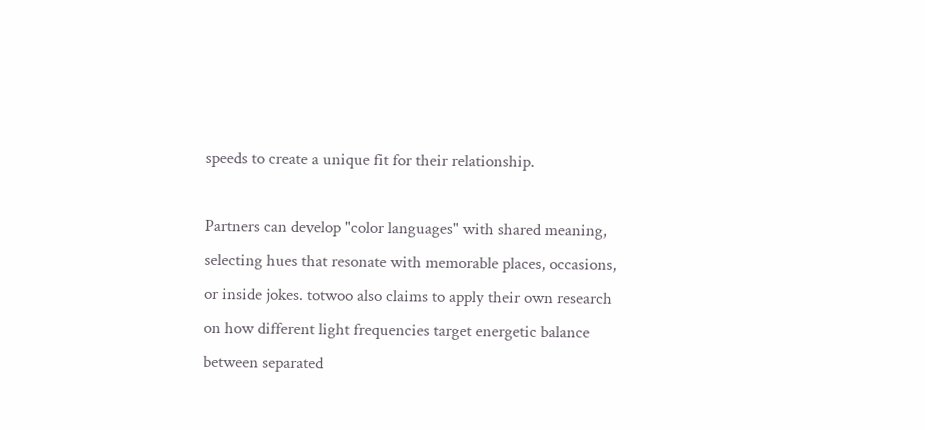speeds to create a unique fit for their relationship.

Partners can develop "color languages" with shared meaning, selecting hues that resonate with memorable places, occasions, or inside jokes. totwoo also claims to apply their own research on how different light frequencies target energetic balance between separated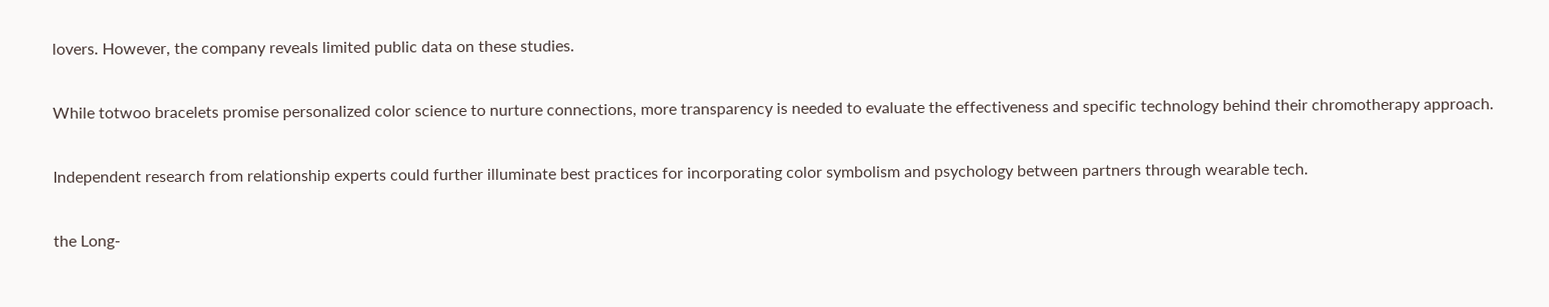lovers. However, the company reveals limited public data on these studies.

While totwoo bracelets promise personalized color science to nurture connections, more transparency is needed to evaluate the effectiveness and specific technology behind their chromotherapy approach.

Independent research from relationship experts could further illuminate best practices for incorporating color symbolism and psychology between partners through wearable tech.

the Long-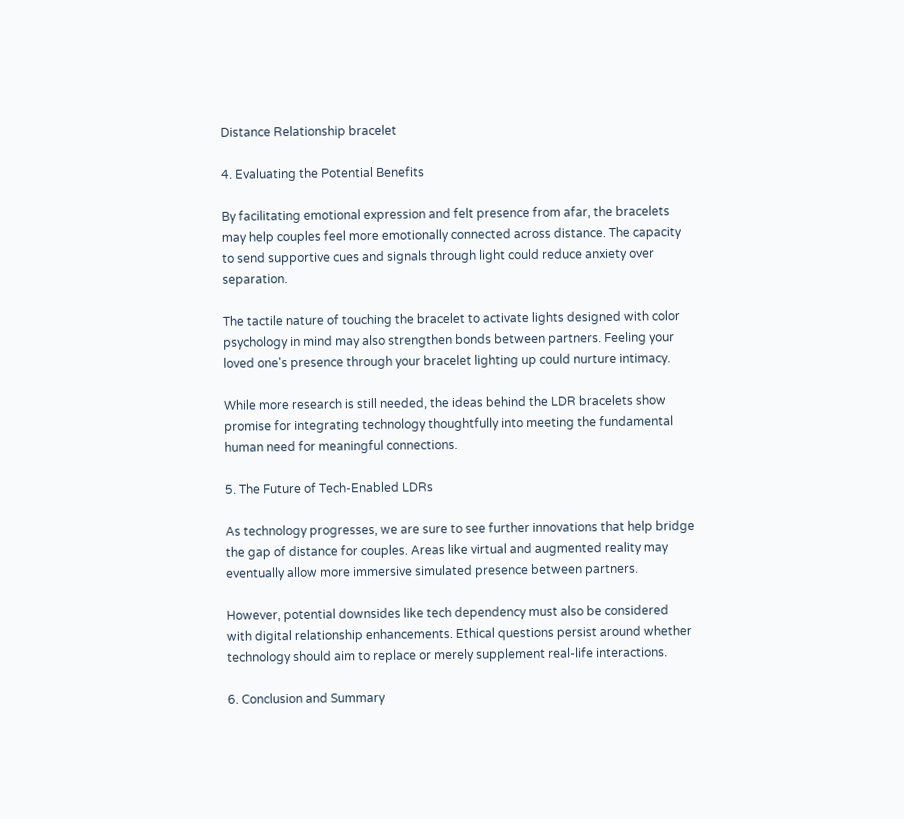Distance Relationship bracelet

4. Evaluating the Potential Benefits

By facilitating emotional expression and felt presence from afar, the bracelets may help couples feel more emotionally connected across distance. The capacity to send supportive cues and signals through light could reduce anxiety over separation.

The tactile nature of touching the bracelet to activate lights designed with color psychology in mind may also strengthen bonds between partners. Feeling your loved one's presence through your bracelet lighting up could nurture intimacy.

While more research is still needed, the ideas behind the LDR bracelets show promise for integrating technology thoughtfully into meeting the fundamental human need for meaningful connections.

5. The Future of Tech-Enabled LDRs

As technology progresses, we are sure to see further innovations that help bridge the gap of distance for couples. Areas like virtual and augmented reality may eventually allow more immersive simulated presence between partners.

However, potential downsides like tech dependency must also be considered with digital relationship enhancements. Ethical questions persist around whether technology should aim to replace or merely supplement real-life interactions.

6. Conclusion and Summary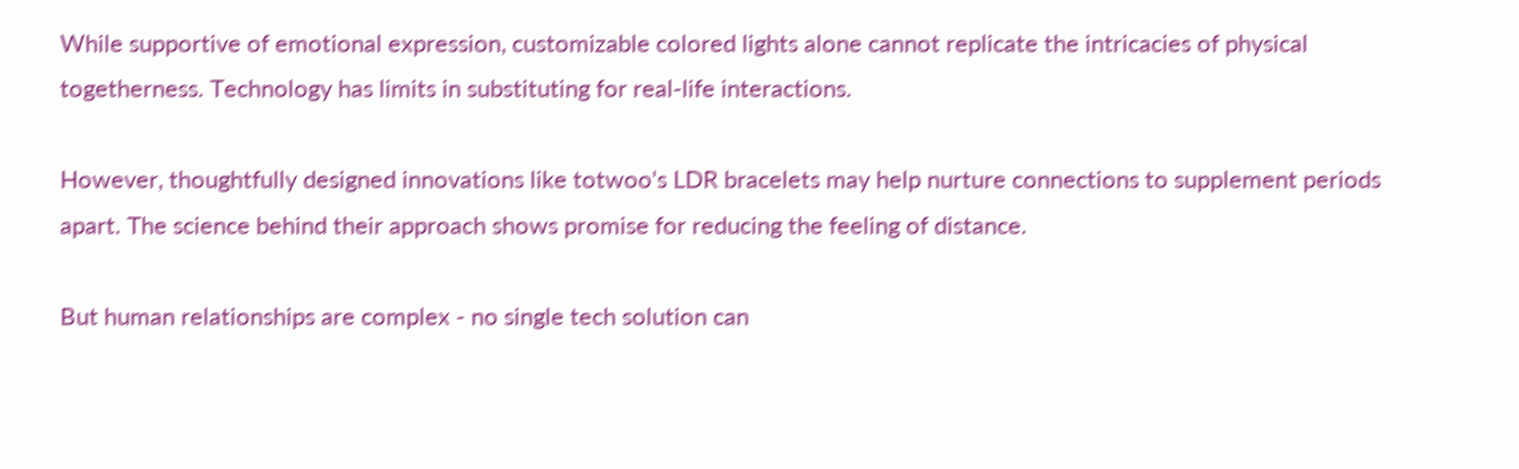While supportive of emotional expression, customizable colored lights alone cannot replicate the intricacies of physical togetherness. Technology has limits in substituting for real-life interactions.

However, thoughtfully designed innovations like totwoo's LDR bracelets may help nurture connections to supplement periods apart. The science behind their approach shows promise for reducing the feeling of distance.

But human relationships are complex - no single tech solution can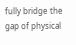fully bridge the gap of physical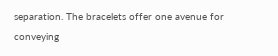separation. The bracelets offer one avenue for conveying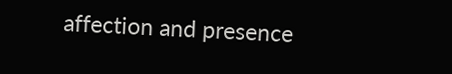affection and presence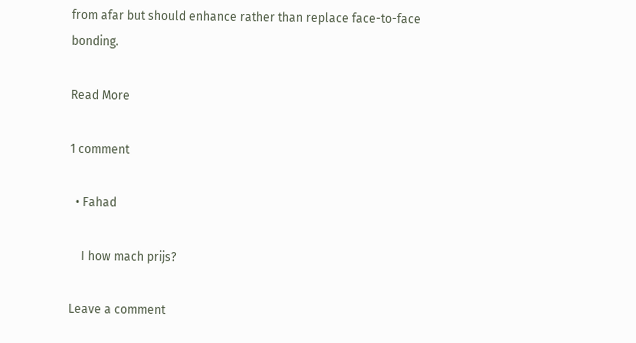from afar but should enhance rather than replace face-to-face bonding.

Read More

1 comment

  • Fahad

    I how mach prijs?

Leave a comment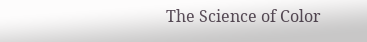The Science of Color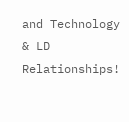and Technology & LD Relationships!